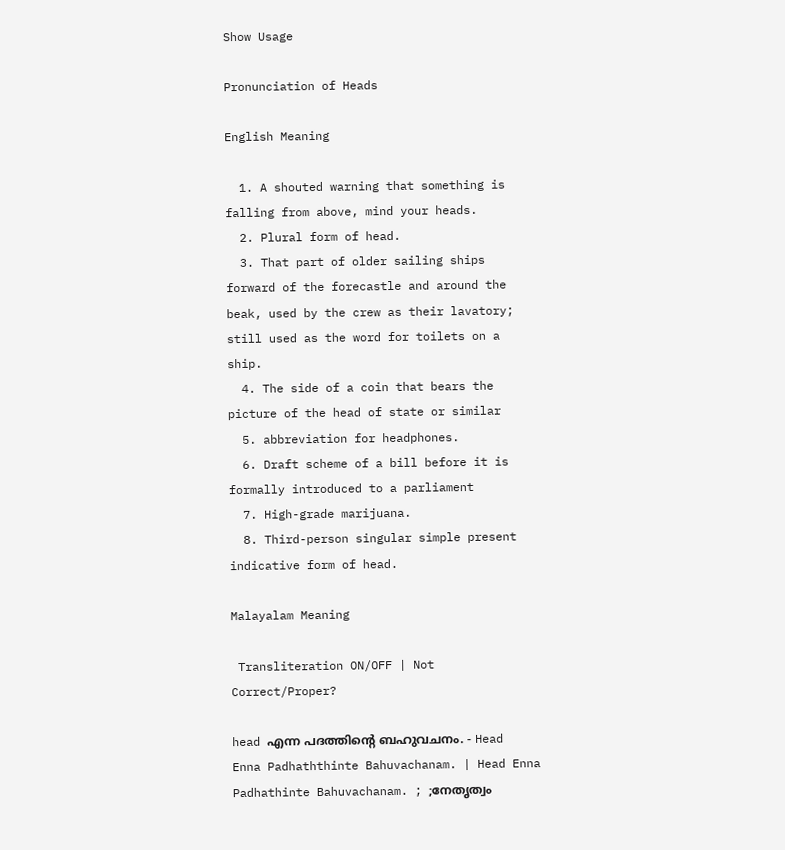Show Usage

Pronunciation of Heads

English Meaning

  1. A shouted warning that something is falling from above, mind your heads.
  2. Plural form of head.
  3. That part of older sailing ships forward of the forecastle and around the beak, used by the crew as their lavatory; still used as the word for toilets on a ship.
  4. The side of a coin that bears the picture of the head of state or similar
  5. abbreviation for headphones.
  6. Draft scheme of a bill before it is formally introduced to a parliament
  7. High-grade marijuana.
  8. Third-person singular simple present indicative form of head.

Malayalam Meaning

 Transliteration ON/OFF | Not Correct/Proper?

head എന്ന പദത്തിന്റെ ബഹുവചനം. - Head Enna Padhaththinte Bahuvachanam. | Head Enna Padhathinte Bahuvachanam. ; ;നേതൃത്വം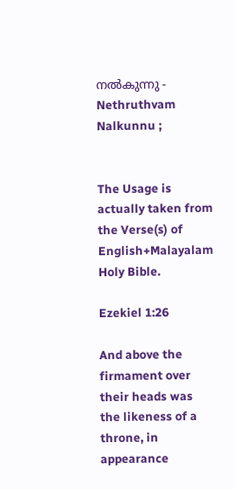നൽകുന്നു - Nethruthvam Nalkunnu ;


The Usage is actually taken from the Verse(s) of English+Malayalam Holy Bible.

Ezekiel 1:26

And above the firmament over their heads was the likeness of a throne, in appearance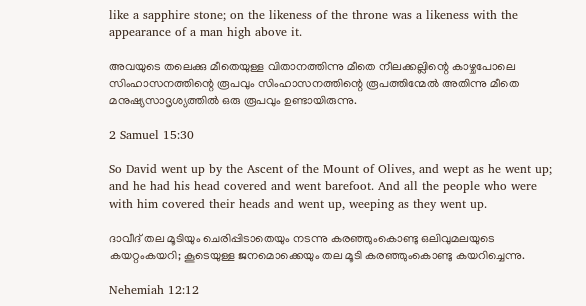like a sapphire stone; on the likeness of the throne was a likeness with the appearance of a man high above it.

അവയുടെ തലെക്കു മീതെയുള്ള വിതാനത്തിന്നു മീതെ നീലക്കല്ലിന്റെ കാഴ്ചപോലെ സിംഹാസനത്തിന്റെ രൂപവും സിംഹാസനത്തിന്റെ രൂപത്തിന്മേൽ അതിന്നു മീതെ മനുഷ്യസാദൃശ്യത്തിൽ ഒരു രൂപവും ഉണ്ടായിരുന്നു.

2 Samuel 15:30

So David went up by the Ascent of the Mount of Olives, and wept as he went up; and he had his head covered and went barefoot. And all the people who were with him covered their heads and went up, weeping as they went up.

ദാവീദ് തല മൂടിയും ചെരിപ്പിടാതെയും നടന്നു കരഞ്ഞുംകൊണ്ടു ഒലിവുമലയുടെ കയറ്റംകയറി; കൂടെയുള്ള ജനമൊക്കെയും തല മൂടി കരഞ്ഞുംകൊണ്ടു കയറിച്ചെന്നു.

Nehemiah 12:12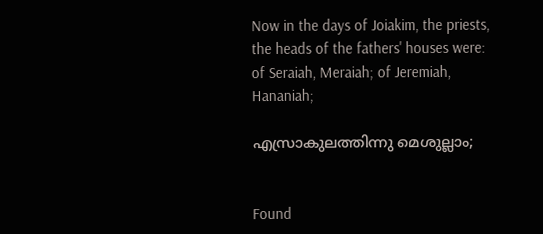Now in the days of Joiakim, the priests, the heads of the fathers' houses were: of Seraiah, Meraiah; of Jeremiah, Hananiah;

എസ്രാകുലത്തിന്നു മെശുല്ലാം;


Found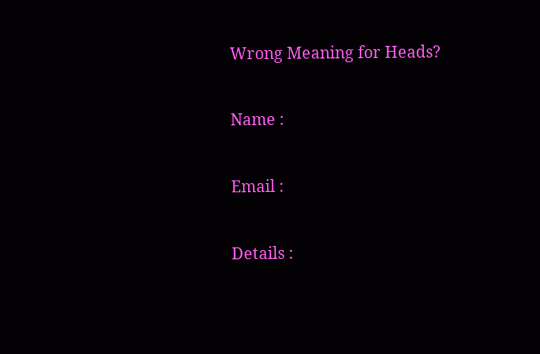Wrong Meaning for Heads?

Name :

Email :

Details :